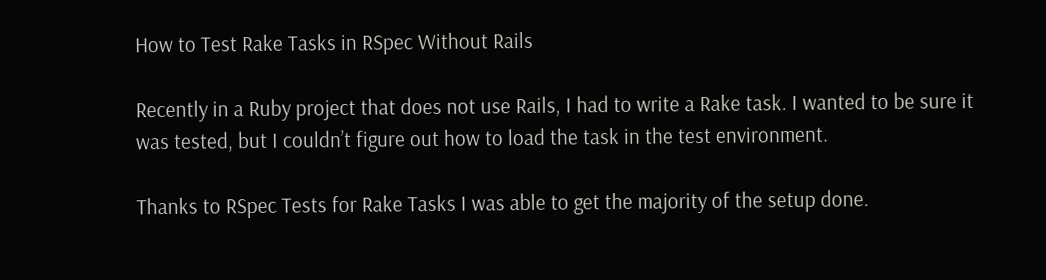How to Test Rake Tasks in RSpec Without Rails

Recently in a Ruby project that does not use Rails, I had to write a Rake task. I wanted to be sure it was tested, but I couldn’t figure out how to load the task in the test environment.

Thanks to RSpec Tests for Rake Tasks I was able to get the majority of the setup done.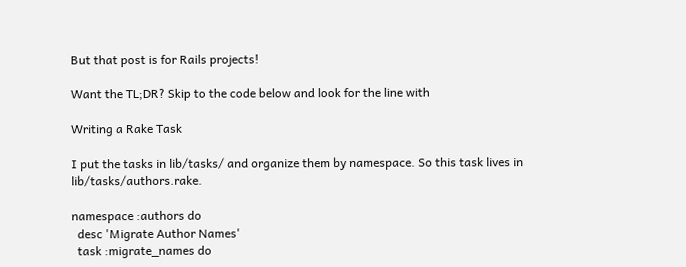But that post is for Rails projects!

Want the TL;DR? Skip to the code below and look for the line with

Writing a Rake Task

I put the tasks in lib/tasks/ and organize them by namespace. So this task lives in lib/tasks/authors.rake.

namespace :authors do
  desc 'Migrate Author Names'
  task :migrate_names do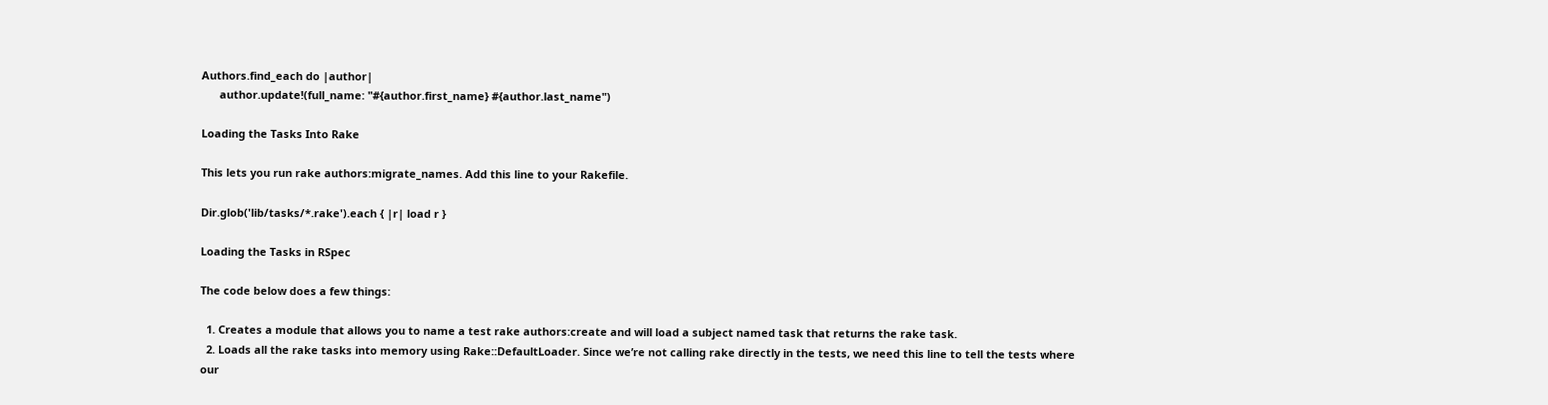Authors.find_each do |author|
      author.update!(full_name: "#{author.first_name} #{author.last_name")

Loading the Tasks Into Rake

This lets you run rake authors:migrate_names. Add this line to your Rakefile.

Dir.glob('lib/tasks/*.rake').each { |r| load r }

Loading the Tasks in RSpec

The code below does a few things:

  1. Creates a module that allows you to name a test rake authors:create and will load a subject named task that returns the rake task.
  2. Loads all the rake tasks into memory using Rake::DefaultLoader. Since we’re not calling rake directly in the tests, we need this line to tell the tests where our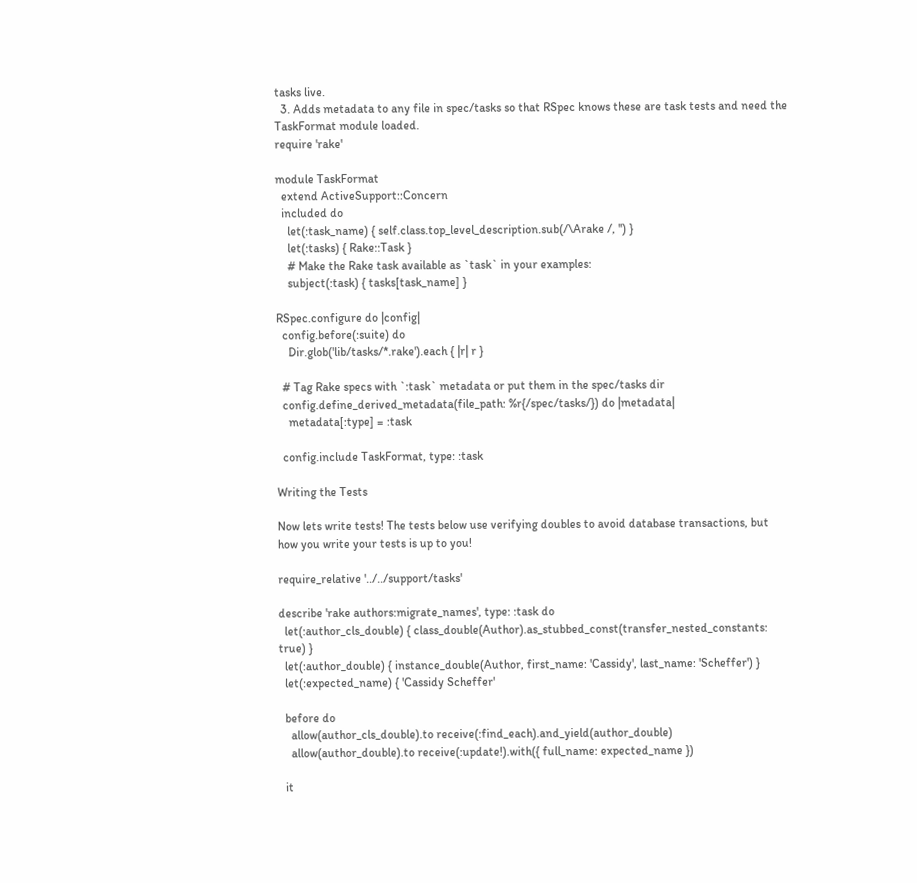tasks live.
  3. Adds metadata to any file in spec/tasks so that RSpec knows these are task tests and need the TaskFormat module loaded.
require 'rake'

module TaskFormat
  extend ActiveSupport::Concern
  included do
    let(:task_name) { self.class.top_level_description.sub(/\Arake /, '') }
    let(:tasks) { Rake::Task }
    # Make the Rake task available as `task` in your examples:
    subject(:task) { tasks[task_name] }

RSpec.configure do |config|
  config.before(:suite) do
    Dir.glob('lib/tasks/*.rake').each { |r| r }

  # Tag Rake specs with `:task` metadata or put them in the spec/tasks dir
  config.define_derived_metadata(file_path: %r{/spec/tasks/}) do |metadata|
    metadata[:type] = :task

  config.include TaskFormat, type: :task

Writing the Tests

Now lets write tests! The tests below use verifying doubles to avoid database transactions, but how you write your tests is up to you!

require_relative '../../support/tasks'

describe 'rake authors:migrate_names', type: :task do
  let(:author_cls_double) { class_double(Author).as_stubbed_const(transfer_nested_constants: true) }
  let(:author_double) { instance_double(Author, first_name: 'Cassidy', last_name: 'Scheffer') }
  let(:expected_name) { 'Cassidy Scheffer'

  before do
    allow(author_cls_double).to receive(:find_each).and_yield(author_double)
    allow(author_double).to receive(:update!).with({ full_name: expected_name })

  it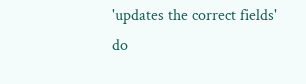'updates the correct fields' do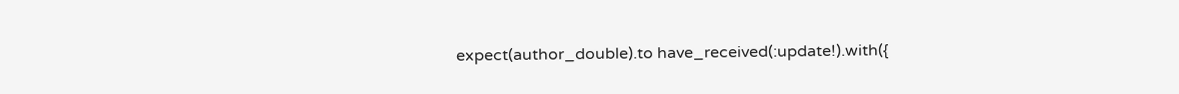expect(author_double).to have_received(:update!).with({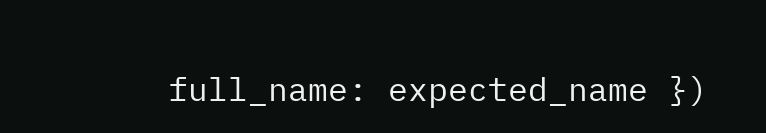full_name: expected_name })